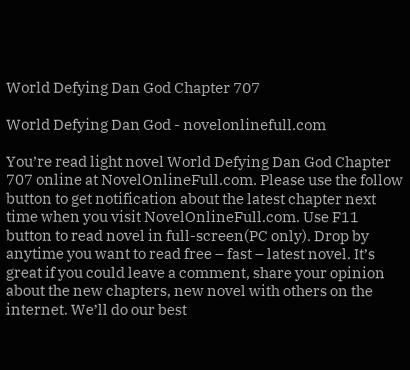World Defying Dan God Chapter 707

World Defying Dan God - novelonlinefull.com

You’re read light novel World Defying Dan God Chapter 707 online at NovelOnlineFull.com. Please use the follow button to get notification about the latest chapter next time when you visit NovelOnlineFull.com. Use F11 button to read novel in full-screen(PC only). Drop by anytime you want to read free – fast – latest novel. It’s great if you could leave a comment, share your opinion about the new chapters, new novel with others on the internet. We’ll do our best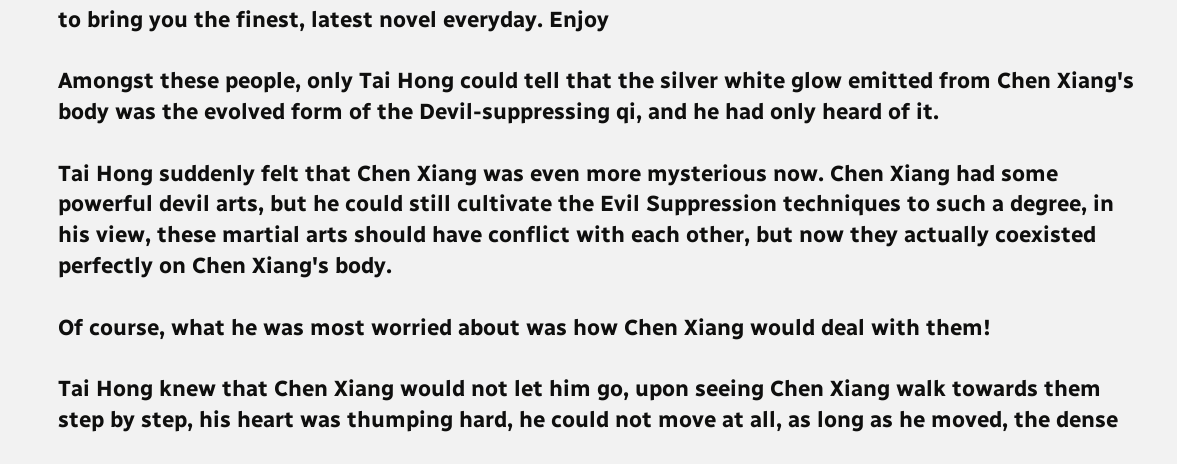to bring you the finest, latest novel everyday. Enjoy

Amongst these people, only Tai Hong could tell that the silver white glow emitted from Chen Xiang's body was the evolved form of the Devil-suppressing qi, and he had only heard of it.

Tai Hong suddenly felt that Chen Xiang was even more mysterious now. Chen Xiang had some powerful devil arts, but he could still cultivate the Evil Suppression techniques to such a degree, in his view, these martial arts should have conflict with each other, but now they actually coexisted perfectly on Chen Xiang's body.

Of course, what he was most worried about was how Chen Xiang would deal with them!

Tai Hong knew that Chen Xiang would not let him go, upon seeing Chen Xiang walk towards them step by step, his heart was thumping hard, he could not move at all, as long as he moved, the dense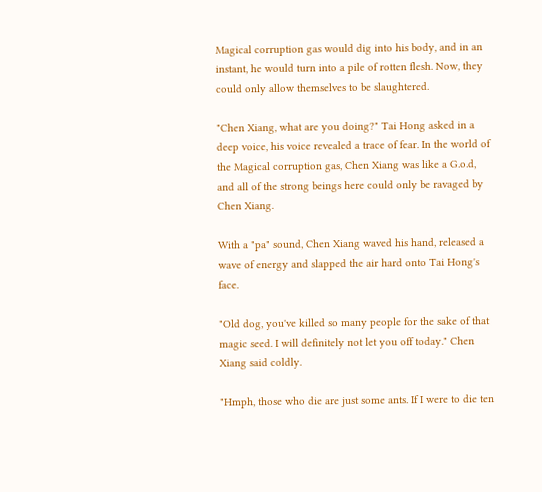Magical corruption gas would dig into his body, and in an instant, he would turn into a pile of rotten flesh. Now, they could only allow themselves to be slaughtered.

"Chen Xiang, what are you doing?" Tai Hong asked in a deep voice, his voice revealed a trace of fear. In the world of the Magical corruption gas, Chen Xiang was like a G.o.d, and all of the strong beings here could only be ravaged by Chen Xiang.

With a "pa" sound, Chen Xiang waved his hand, released a wave of energy and slapped the air hard onto Tai Hong's face.

"Old dog, you've killed so many people for the sake of that magic seed. I will definitely not let you off today." Chen Xiang said coldly.

"Hmph, those who die are just some ants. If I were to die ten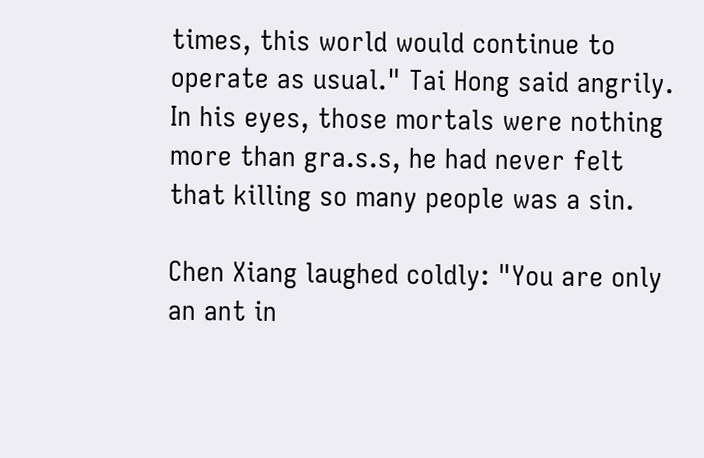times, this world would continue to operate as usual." Tai Hong said angrily. In his eyes, those mortals were nothing more than gra.s.s, he had never felt that killing so many people was a sin.

Chen Xiang laughed coldly: "You are only an ant in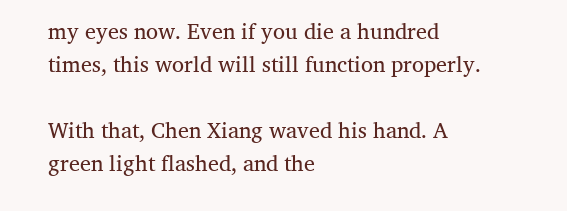my eyes now. Even if you die a hundred times, this world will still function properly.

With that, Chen Xiang waved his hand. A green light flashed, and the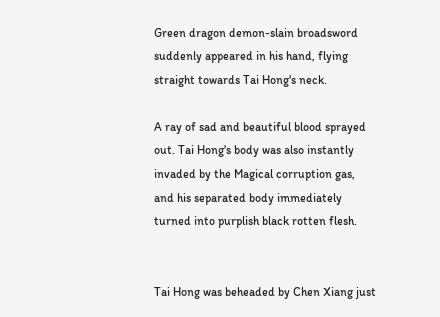Green dragon demon-slain broadsword suddenly appeared in his hand, flying straight towards Tai Hong's neck.

A ray of sad and beautiful blood sprayed out. Tai Hong's body was also instantly invaded by the Magical corruption gas, and his separated body immediately turned into purplish black rotten flesh.


Tai Hong was beheaded by Chen Xiang just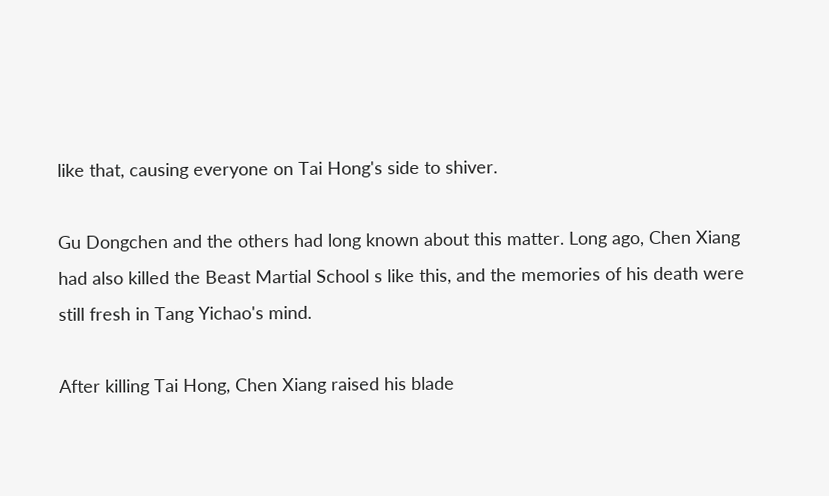like that, causing everyone on Tai Hong's side to shiver.

Gu Dongchen and the others had long known about this matter. Long ago, Chen Xiang had also killed the Beast Martial School s like this, and the memories of his death were still fresh in Tang Yichao's mind.

After killing Tai Hong, Chen Xiang raised his blade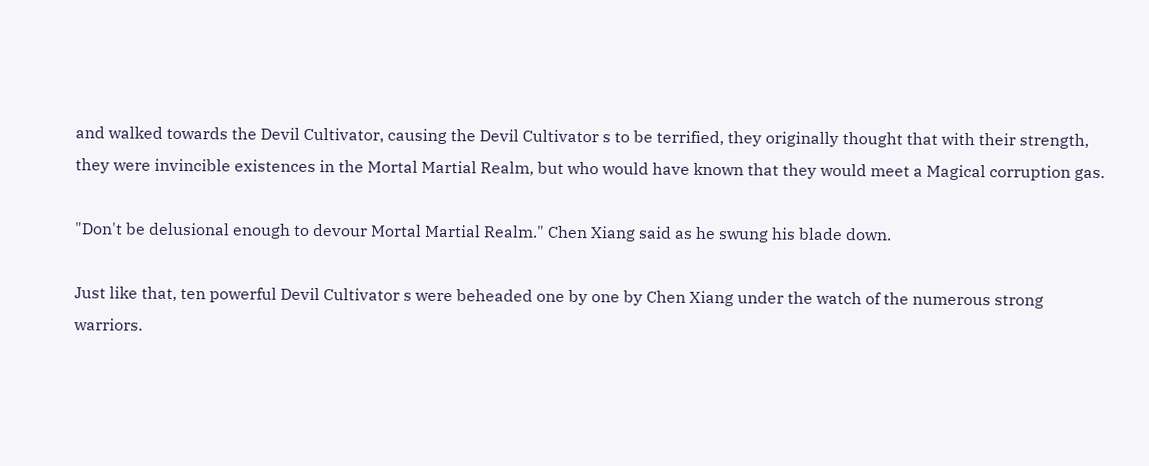and walked towards the Devil Cultivator, causing the Devil Cultivator s to be terrified, they originally thought that with their strength, they were invincible existences in the Mortal Martial Realm, but who would have known that they would meet a Magical corruption gas.

"Don't be delusional enough to devour Mortal Martial Realm." Chen Xiang said as he swung his blade down.

Just like that, ten powerful Devil Cultivator s were beheaded one by one by Chen Xiang under the watch of the numerous strong warriors.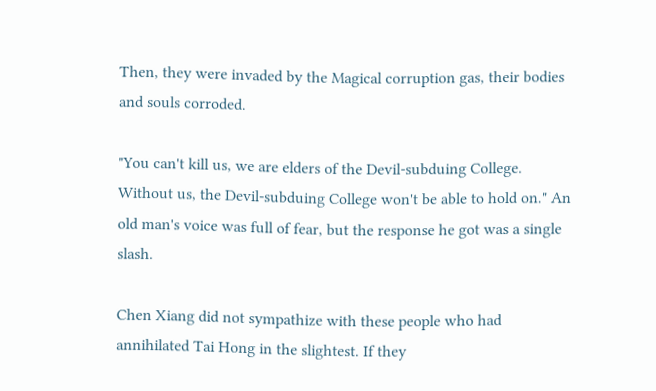Then, they were invaded by the Magical corruption gas, their bodies and souls corroded.

"You can't kill us, we are elders of the Devil-subduing College. Without us, the Devil-subduing College won't be able to hold on." An old man's voice was full of fear, but the response he got was a single slash.

Chen Xiang did not sympathize with these people who had annihilated Tai Hong in the slightest. If they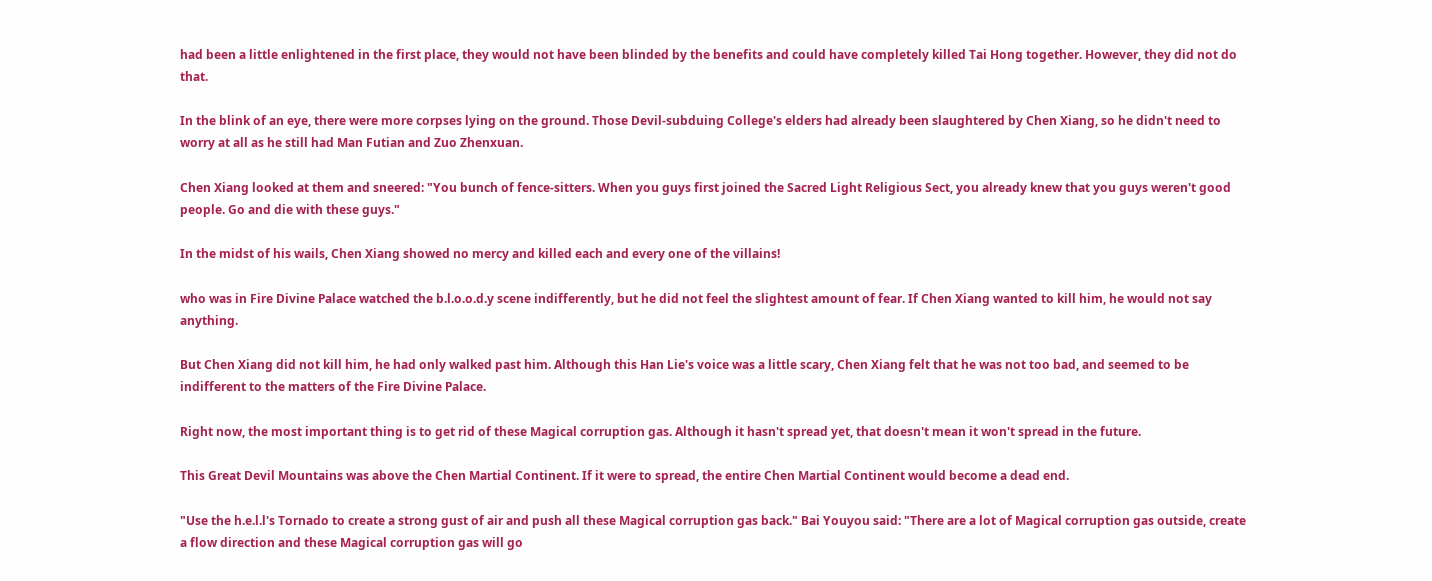had been a little enlightened in the first place, they would not have been blinded by the benefits and could have completely killed Tai Hong together. However, they did not do that.

In the blink of an eye, there were more corpses lying on the ground. Those Devil-subduing College's elders had already been slaughtered by Chen Xiang, so he didn't need to worry at all as he still had Man Futian and Zuo Zhenxuan.

Chen Xiang looked at them and sneered: "You bunch of fence-sitters. When you guys first joined the Sacred Light Religious Sect, you already knew that you guys weren't good people. Go and die with these guys."

In the midst of his wails, Chen Xiang showed no mercy and killed each and every one of the villains!

who was in Fire Divine Palace watched the b.l.o.o.d.y scene indifferently, but he did not feel the slightest amount of fear. If Chen Xiang wanted to kill him, he would not say anything.

But Chen Xiang did not kill him, he had only walked past him. Although this Han Lie's voice was a little scary, Chen Xiang felt that he was not too bad, and seemed to be indifferent to the matters of the Fire Divine Palace.

Right now, the most important thing is to get rid of these Magical corruption gas. Although it hasn't spread yet, that doesn't mean it won't spread in the future.

This Great Devil Mountains was above the Chen Martial Continent. If it were to spread, the entire Chen Martial Continent would become a dead end.

"Use the h.e.l.l's Tornado to create a strong gust of air and push all these Magical corruption gas back." Bai Youyou said: "There are a lot of Magical corruption gas outside, create a flow direction and these Magical corruption gas will go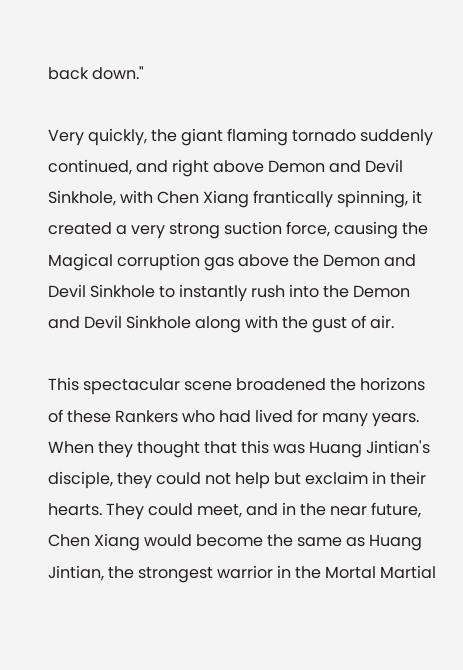back down."

Very quickly, the giant flaming tornado suddenly continued, and right above Demon and Devil Sinkhole, with Chen Xiang frantically spinning, it created a very strong suction force, causing the Magical corruption gas above the Demon and Devil Sinkhole to instantly rush into the Demon and Devil Sinkhole along with the gust of air.

This spectacular scene broadened the horizons of these Rankers who had lived for many years. When they thought that this was Huang Jintian's disciple, they could not help but exclaim in their hearts. They could meet, and in the near future, Chen Xiang would become the same as Huang Jintian, the strongest warrior in the Mortal Martial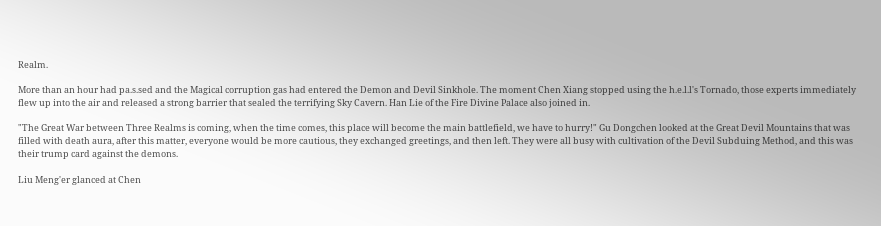Realm.

More than an hour had pa.s.sed and the Magical corruption gas had entered the Demon and Devil Sinkhole. The moment Chen Xiang stopped using the h.e.l.l's Tornado, those experts immediately flew up into the air and released a strong barrier that sealed the terrifying Sky Cavern. Han Lie of the Fire Divine Palace also joined in.

"The Great War between Three Realms is coming, when the time comes, this place will become the main battlefield, we have to hurry!" Gu Dongchen looked at the Great Devil Mountains that was filled with death aura, after this matter, everyone would be more cautious, they exchanged greetings, and then left. They were all busy with cultivation of the Devil Subduing Method, and this was their trump card against the demons.

Liu Meng'er glanced at Chen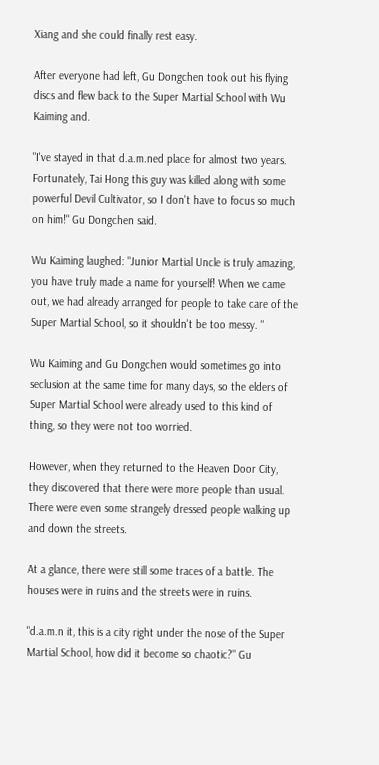Xiang and she could finally rest easy.

After everyone had left, Gu Dongchen took out his flying discs and flew back to the Super Martial School with Wu Kaiming and.

"I've stayed in that d.a.m.ned place for almost two years. Fortunately, Tai Hong this guy was killed along with some powerful Devil Cultivator, so I don't have to focus so much on him!" Gu Dongchen said.

Wu Kaiming laughed: "Junior Martial Uncle is truly amazing, you have truly made a name for yourself! When we came out, we had already arranged for people to take care of the Super Martial School, so it shouldn't be too messy. "

Wu Kaiming and Gu Dongchen would sometimes go into seclusion at the same time for many days, so the elders of Super Martial School were already used to this kind of thing, so they were not too worried.

However, when they returned to the Heaven Door City, they discovered that there were more people than usual. There were even some strangely dressed people walking up and down the streets.

At a glance, there were still some traces of a battle. The houses were in ruins and the streets were in ruins.

"d.a.m.n it, this is a city right under the nose of the Super Martial School, how did it become so chaotic?" Gu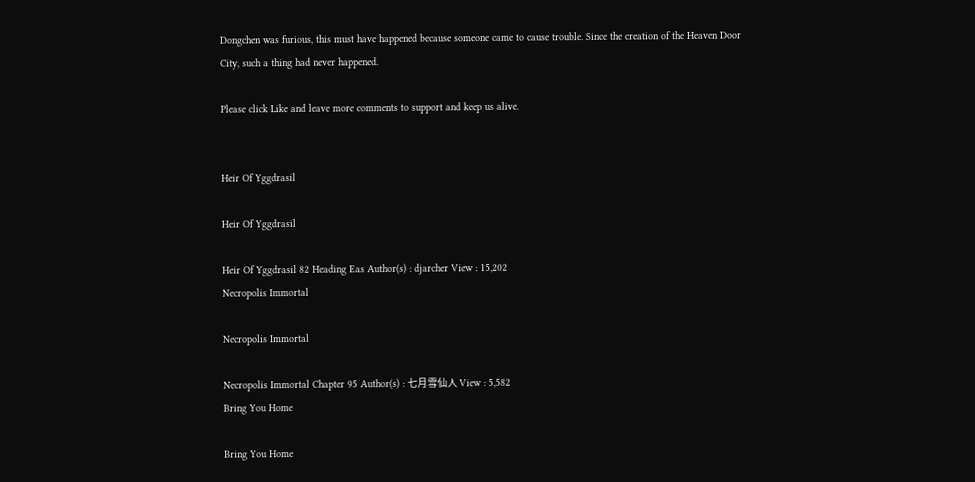Dongchen was furious, this must have happened because someone came to cause trouble. Since the creation of the Heaven Door City, such a thing had never happened.

Please click Like and leave more comments to support and keep us alive.


Heir Of Yggdrasil

Heir Of Yggdrasil

Heir Of Yggdrasil 82 Heading Eas Author(s) : djarcher View : 15,202
Necropolis Immortal

Necropolis Immortal

Necropolis Immortal Chapter 95 Author(s) : 七月雪仙人 View : 5,582
Bring You Home

Bring You Home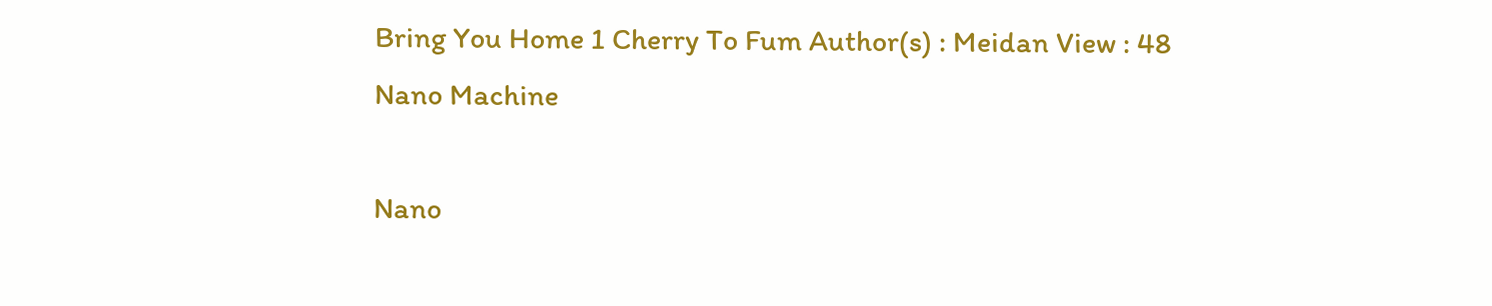Bring You Home 1 Cherry To Fum Author(s) : Meidan View : 48
Nano Machine

Nano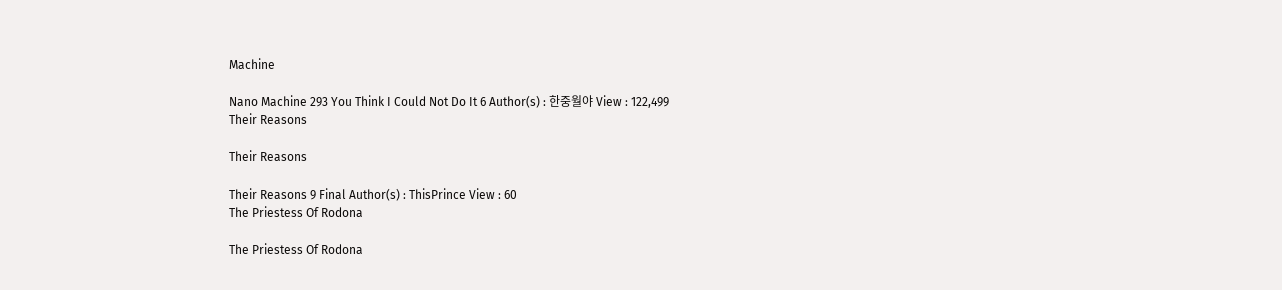Machine

Nano Machine 293 You Think I Could Not Do It 6 Author(s) : 한중월야 View : 122,499
Their Reasons

Their Reasons

Their Reasons 9 Final Author(s) : ThisPrince View : 60
The Priestess Of Rodona

The Priestess Of Rodona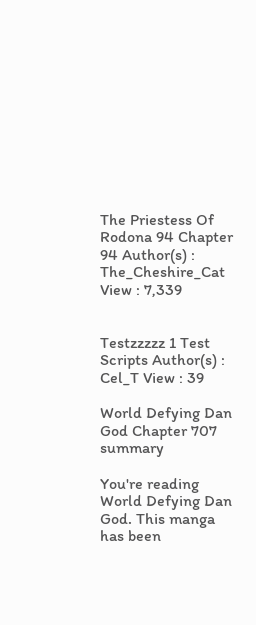The Priestess Of Rodona 94 Chapter 94 Author(s) : The_Cheshire_Cat View : 7,339


Testzzzzz 1 Test Scripts Author(s) : Cel_T View : 39

World Defying Dan God Chapter 707 summary

You're reading World Defying Dan God. This manga has been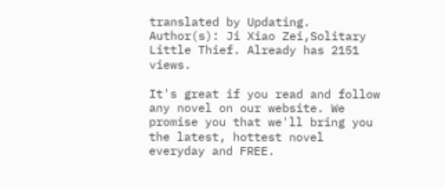translated by Updating. Author(s): Ji Xiao Zei,Solitary Little Thief. Already has 2151 views.

It's great if you read and follow any novel on our website. We promise you that we'll bring you the latest, hottest novel everyday and FREE.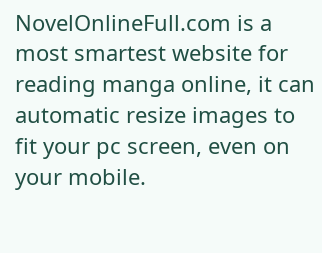NovelOnlineFull.com is a most smartest website for reading manga online, it can automatic resize images to fit your pc screen, even on your mobile.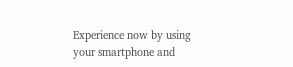Experience now by using your smartphone and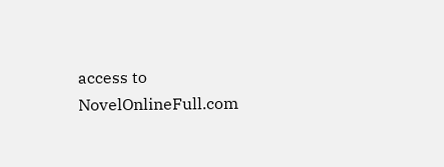access to NovelOnlineFull.com